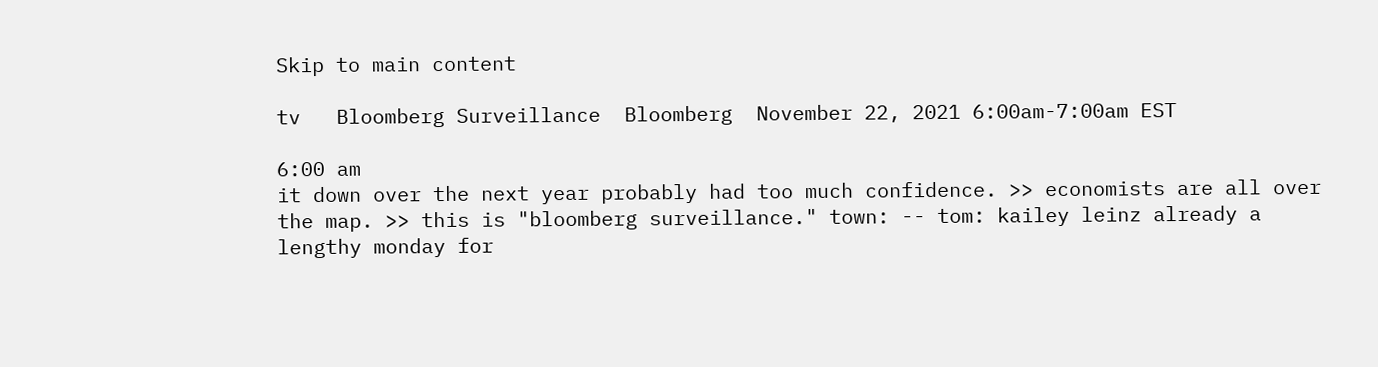Skip to main content

tv   Bloomberg Surveillance  Bloomberg  November 22, 2021 6:00am-7:00am EST

6:00 am
it down over the next year probably had too much confidence. >> economists are all over the map. >> this is "bloomberg surveillance." town: -- tom: kailey leinz already a lengthy monday for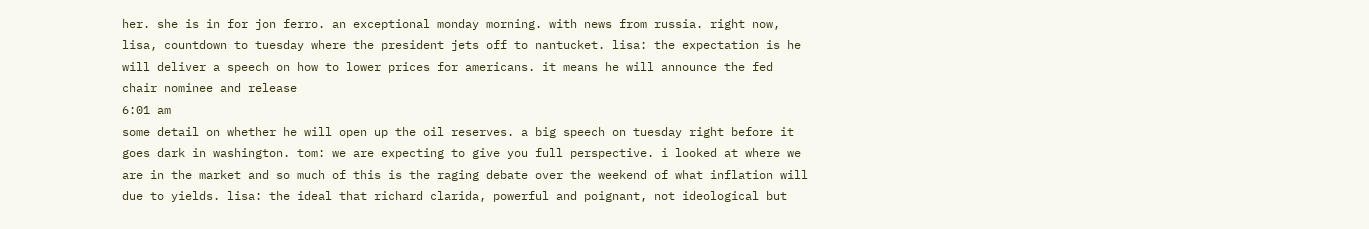her. she is in for jon ferro. an exceptional monday morning. with news from russia. right now, lisa, countdown to tuesday where the president jets off to nantucket. lisa: the expectation is he will deliver a speech on how to lower prices for americans. it means he will announce the fed chair nominee and release
6:01 am
some detail on whether he will open up the oil reserves. a big speech on tuesday right before it goes dark in washington. tom: we are expecting to give you full perspective. i looked at where we are in the market and so much of this is the raging debate over the weekend of what inflation will due to yields. lisa: the ideal that richard clarida, powerful and poignant, not ideological but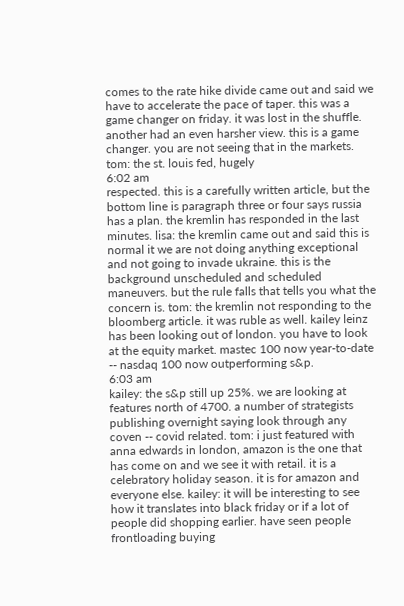comes to the rate hike divide came out and said we have to accelerate the pace of taper. this was a game changer on friday. it was lost in the shuffle. another had an even harsher view. this is a game changer. you are not seeing that in the markets. tom: the st. louis fed, hugely
6:02 am
respected. this is a carefully written article, but the bottom line is paragraph three or four says russia has a plan. the kremlin has responded in the last minutes. lisa: the kremlin came out and said this is normal it we are not doing anything exceptional and not going to invade ukraine. this is the background unscheduled and scheduled maneuvers. but the rule falls that tells you what the concern is. tom: the kremlin not responding to the bloomberg article. it was ruble as well. kailey leinz has been looking out of london. you have to look at the equity market. mastec 100 now year-to-date -- nasdaq 100 now outperforming s&p.
6:03 am
kailey: the s&p still up 25%. we are looking at features north of 4700. a number of strategists publishing overnight saying look through any coven -- covid related. tom: i just featured with anna edwards in london, amazon is the one that has come on and we see it with retail. it is a celebratory holiday season. it is for amazon and everyone else. kailey: it will be interesting to see how it translates into black friday or if a lot of people did shopping earlier. have seen people frontloading buying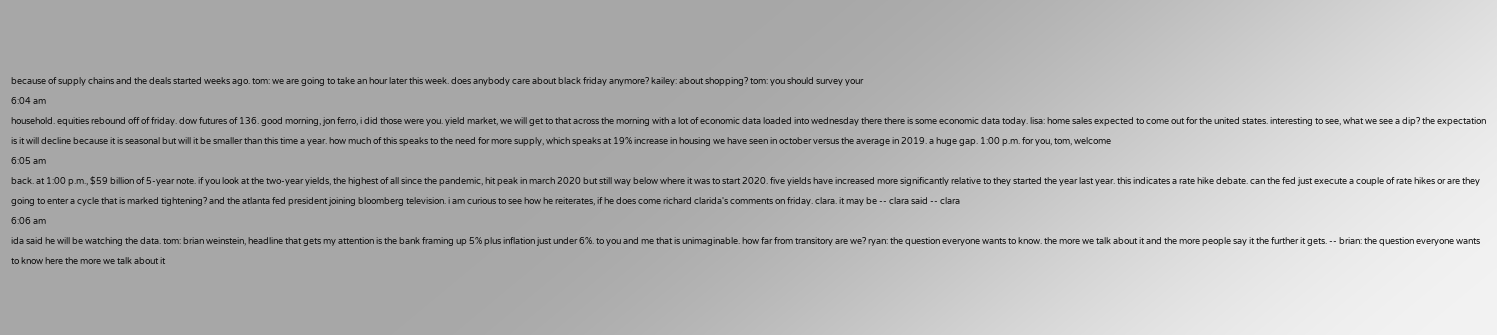because of supply chains and the deals started weeks ago. tom: we are going to take an hour later this week. does anybody care about black friday anymore? kailey: about shopping? tom: you should survey your
6:04 am
household. equities rebound off of friday. dow futures of 136. good morning, jon ferro, i did those were you. yield market, we will get to that across the morning with a lot of economic data loaded into wednesday there there is some economic data today. lisa: home sales expected to come out for the united states. interesting to see, what we see a dip? the expectation is it will decline because it is seasonal but will it be smaller than this time a year. how much of this speaks to the need for more supply, which speaks at 19% increase in housing we have seen in october versus the average in 2019. a huge gap. 1:00 p.m. for you, tom, welcome
6:05 am
back. at 1:00 p.m., $59 billion of 5-year note. if you look at the two-year yields, the highest of all since the pandemic, hit peak in march 2020 but still way below where it was to start 2020. five yields have increased more significantly relative to they started the year last year. this indicates a rate hike debate. can the fed just execute a couple of rate hikes or are they going to enter a cycle that is marked tightening? and the atlanta fed president joining bloomberg television. i am curious to see how he reiterates, if he does come richard clarida's comments on friday. clara. it may be -- clara said -- clara
6:06 am
ida said he will be watching the data. tom: brian weinstein, headline that gets my attention is the bank framing up 5% plus inflation just under 6%. to you and me that is unimaginable. how far from transitory are we? ryan: the question everyone wants to know. the more we talk about it and the more people say it the further it gets. -- brian: the question everyone wants to know here the more we talk about it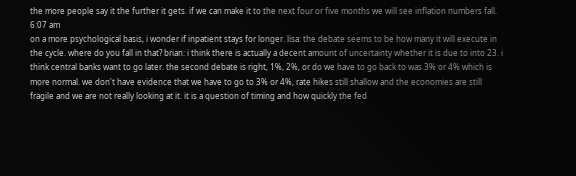the more people say it the further it gets. if we can make it to the next four or five months we will see inflation numbers fall.
6:07 am
on a more psychological basis, i wonder if inpatient stays for longer. lisa: the debate seems to be how many it will execute in the cycle. where do you fall in that? brian: i think there is actually a decent amount of uncertainty whether it is due to into 23. i think central banks want to go later. the second debate is right, 1%, 2%, or do we have to go back to was 3% or 4% which is more normal. we don't have evidence that we have to go to 3% or 4%, rate hikes still shallow and the economies are still fragile and we are not really looking at it. it is a question of timing and how quickly the fed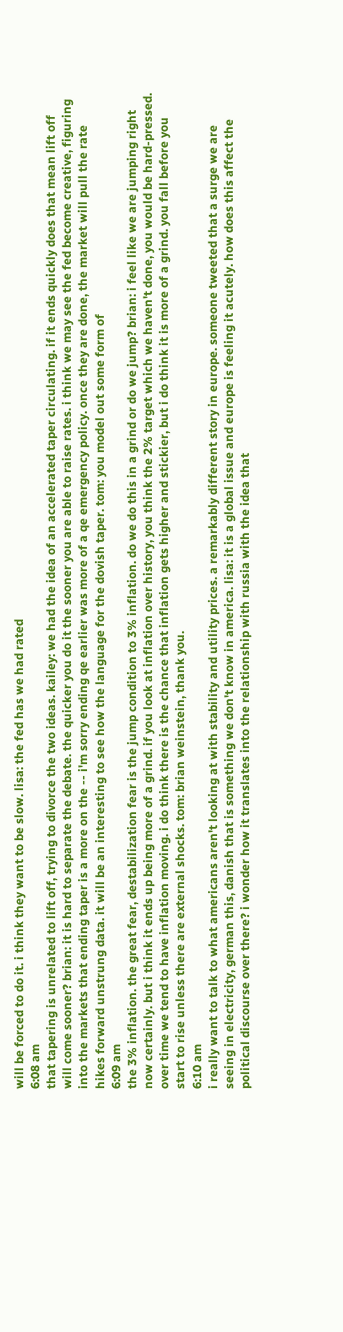will be forced to do it. i think they want to be slow. lisa: the fed has we had rated
6:08 am
that tapering is unrelated to lift off, trying to divorce the two ideas. kailey: we had the idea of an accelerated taper circulating. if it ends quickly does that mean lift off will come sooner? brian: it is hard to separate the debate. the quicker you do it the sooner you are able to raise rates. i think we may see the fed become creative, figuring into the markets that ending taper is a more on the -- i'm sorry ending qe earlier was more of a qe emergency policy. once they are done, the market will pull the rate hikes forward unstrung data. it will be an interesting to see how the language for the dovish taper. tom: you model out some form of
6:09 am
the 3% inflation. the great fear, destabilization fear is the jump condition to 3% inflation. do we do this in a grind or do we jump? brian: i feel like we are jumping right now certainly. but i think it ends up being more of a grind. if you look at inflation over history, you think the 2% target which we haven't done, you would be hard-pressed. over time we tend to have inflation moving. i do think there is the chance that inflation gets higher and stickier, but i do think it is more of a grind. you fall before you start to rise unless there are external shocks. tom: brian weinstein, thank you.
6:10 am
i really want to talk to what americans aren't looking at with stability and utility prices. a remarkably different story in europe. someone tweeted that a surge we are seeing in electricity, german this, danish that is something we don't know in america. lisa: it is a global issue and europe is feeling it acutely. how does this affect the political discourse over there? i wonder how it translates into the relationship with russia with the idea that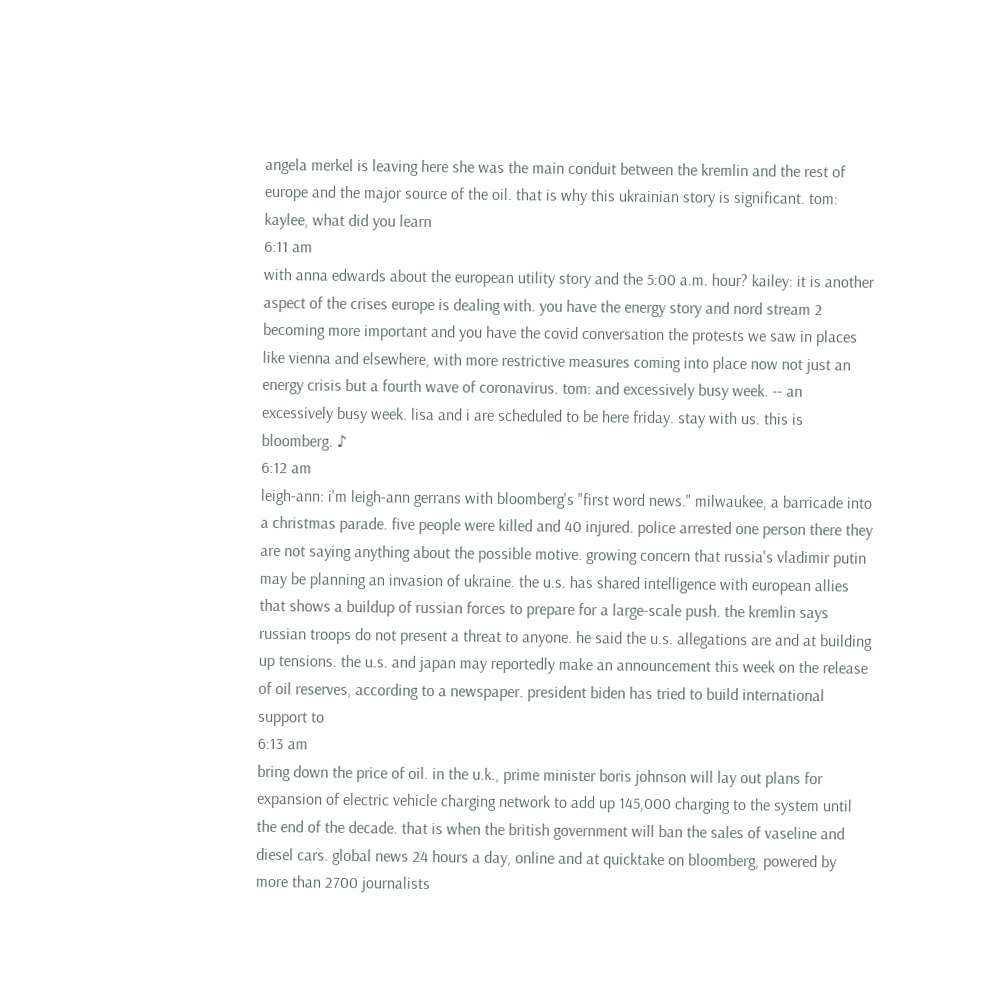angela merkel is leaving here she was the main conduit between the kremlin and the rest of europe and the major source of the oil. that is why this ukrainian story is significant. tom: kaylee, what did you learn
6:11 am
with anna edwards about the european utility story and the 5:00 a.m. hour? kailey: it is another aspect of the crises europe is dealing with. you have the energy story and nord stream 2 becoming more important and you have the covid conversation the protests we saw in places like vienna and elsewhere, with more restrictive measures coming into place now not just an energy crisis but a fourth wave of coronavirus. tom: and excessively busy week. -- an excessively busy week. lisa and i are scheduled to be here friday. stay with us. this is bloomberg. ♪
6:12 am
leigh-ann: i'm leigh-ann gerrans with bloomberg's "first word news." milwaukee, a barricade into a christmas parade. five people were killed and 40 injured. police arrested one person there they are not saying anything about the possible motive. growing concern that russia's vladimir putin may be planning an invasion of ukraine. the u.s. has shared intelligence with european allies that shows a buildup of russian forces to prepare for a large-scale push. the kremlin says russian troops do not present a threat to anyone. he said the u.s. allegations are and at building up tensions. the u.s. and japan may reportedly make an announcement this week on the release of oil reserves, according to a newspaper. president biden has tried to build international support to
6:13 am
bring down the price of oil. in the u.k., prime minister boris johnson will lay out plans for expansion of electric vehicle charging network to add up 145,000 charging to the system until the end of the decade. that is when the british government will ban the sales of vaseline and diesel cars. global news 24 hours a day, online and at quicktake on bloomberg, powered by more than 2700 journalists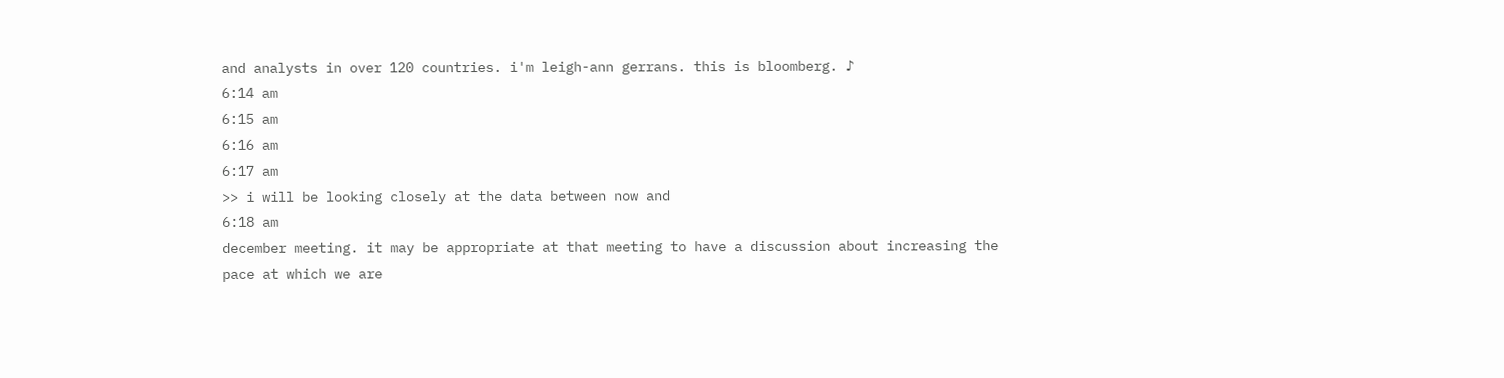and analysts in over 120 countries. i'm leigh-ann gerrans. this is bloomberg. ♪
6:14 am
6:15 am
6:16 am
6:17 am
>> i will be looking closely at the data between now and
6:18 am
december meeting. it may be appropriate at that meeting to have a discussion about increasing the pace at which we are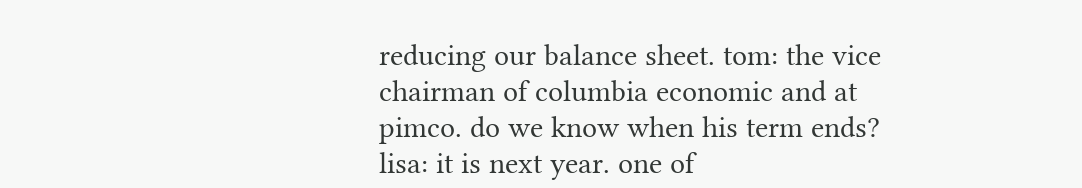reducing our balance sheet. tom: the vice chairman of columbia economic and at pimco. do we know when his term ends? lisa: it is next year. one of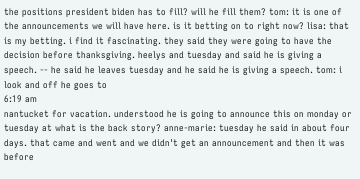the positions president biden has to fill? will he fill them? tom: it is one of the announcements we will have here. is it betting on to right now? lisa: that is my betting. i find it fascinating. they said they were going to have the decision before thanksgiving. heelys and tuesday and said he is giving a speech. -- he said he leaves tuesday and he said he is giving a speech. tom: i look and off he goes to
6:19 am
nantucket for vacation. understood he is going to announce this on monday or tuesday at what is the back story? anne-marie: tuesday he said in about four days. that came and went and we didn't get an announcement and then it was before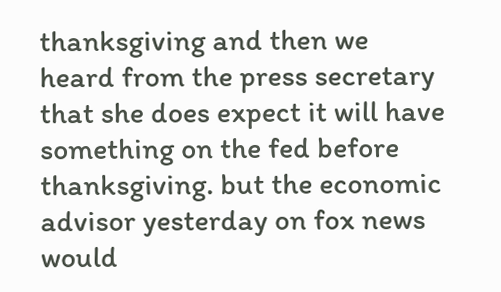thanksgiving and then we heard from the press secretary that she does expect it will have something on the fed before thanksgiving. but the economic advisor yesterday on fox news would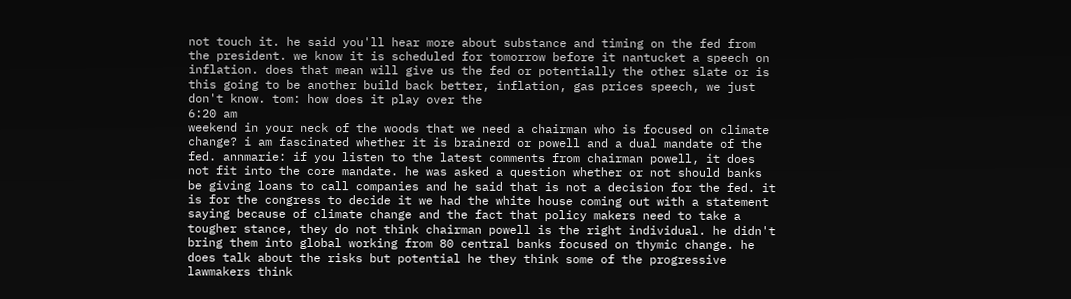not touch it. he said you'll hear more about substance and timing on the fed from the president. we know it is scheduled for tomorrow before it nantucket a speech on inflation. does that mean will give us the fed or potentially the other slate or is this going to be another build back better, inflation, gas prices speech, we just don't know. tom: how does it play over the
6:20 am
weekend in your neck of the woods that we need a chairman who is focused on climate change? i am fascinated whether it is brainerd or powell and a dual mandate of the fed. annmarie: if you listen to the latest comments from chairman powell, it does not fit into the core mandate. he was asked a question whether or not should banks be giving loans to call companies and he said that is not a decision for the fed. it is for the congress to decide it we had the white house coming out with a statement saying because of climate change and the fact that policy makers need to take a tougher stance, they do not think chairman powell is the right individual. he didn't bring them into global working from 80 central banks focused on thymic change. he does talk about the risks but potential he they think some of the progressive lawmakers think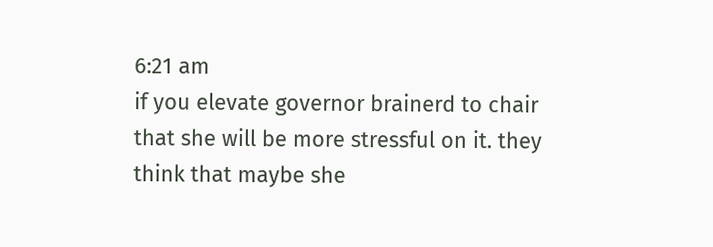6:21 am
if you elevate governor brainerd to chair that she will be more stressful on it. they think that maybe she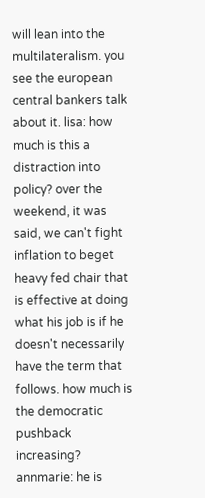will lean into the multilateralism. you see the european central bankers talk about it. lisa: how much is this a distraction into policy? over the weekend, it was said, we can't fight inflation to beget heavy fed chair that is effective at doing what his job is if he doesn't necessarily have the term that follows. how much is the democratic pushback increasing? annmarie: he is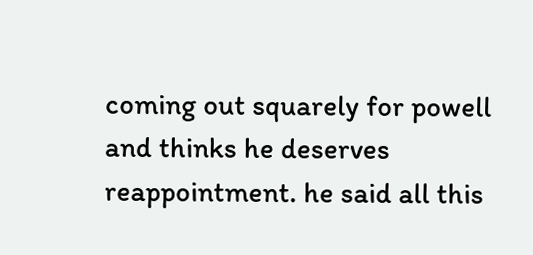coming out squarely for powell and thinks he deserves reappointment. he said all this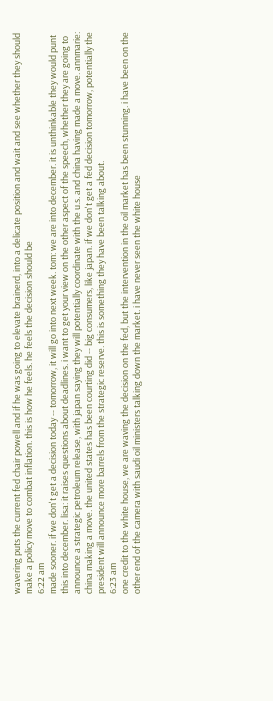wavering puts the current fed chair powell and if he was going to elevate brainerd, into a delicate position and wait and see whether they should make a policy move to combat inflation. this is how he feels. he feels the decision should be
6:22 am
made sooner. if we don't get a decision today -- tomorrow, it will go into next week. tom: we are into december. it is unthinkable they would punt this into december. lisa: it raises questions about deadlines. i want to get your view on the other aspect of the speech, whether they are going to announce a strategic petroleum release, with japan saying they will potentially coordinate with the u.s. and china having made a move. annmarie: china making a move. the united states has been courting did -- big consumers, like japan. if we don't get a fed decision tomorrow, potentially the president will announce more barrels from the strategic reserve. this is something they have been talking about.
6:23 am
one credit to the white house, we are waving the decision on the fed, but the intervention in the oil market has been stunning. i have been on the other end of the camera with saudi oil ministers talking down the market. i have never seen the white house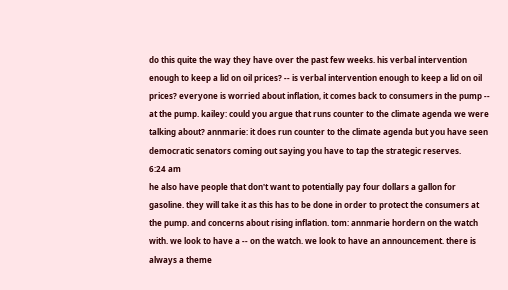do this quite the way they have over the past few weeks. his verbal intervention enough to keep a lid on oil prices? -- is verbal intervention enough to keep a lid on oil prices? everyone is worried about inflation, it comes back to consumers in the pump -- at the pump. kailey: could you argue that runs counter to the climate agenda we were talking about? annmarie: it does run counter to the climate agenda but you have seen democratic senators coming out saying you have to tap the strategic reserves.
6:24 am
he also have people that don't want to potentially pay four dollars a gallon for gasoline. they will take it as this has to be done in order to protect the consumers at the pump. and concerns about rising inflation. tom: annmarie hordern on the watch with. we look to have a -- on the watch. we look to have an announcement. there is always a theme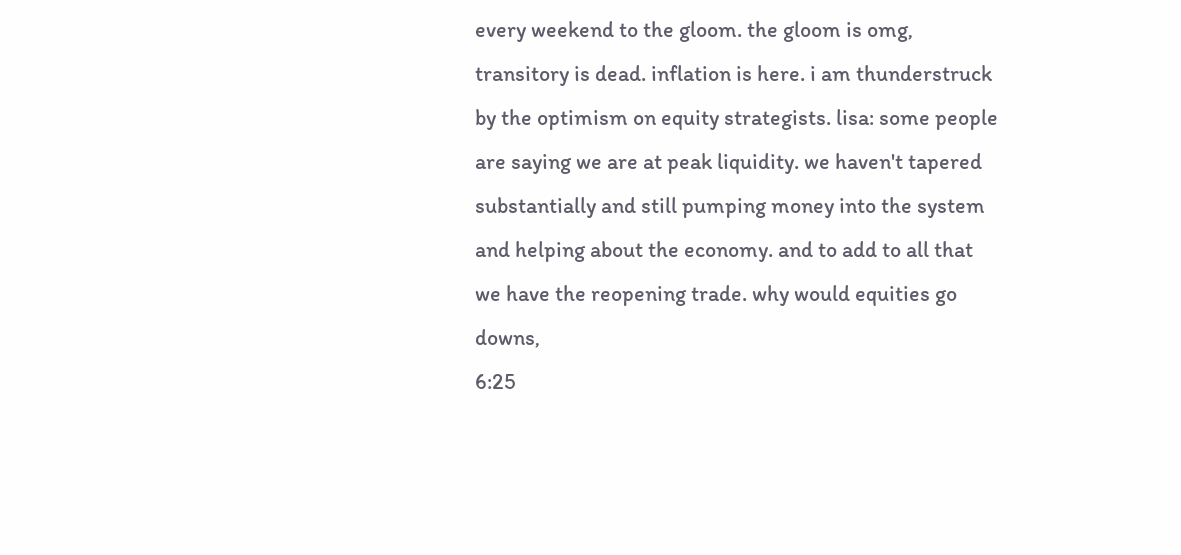every weekend to the gloom. the gloom is omg, transitory is dead. inflation is here. i am thunderstruck by the optimism on equity strategists. lisa: some people are saying we are at peak liquidity. we haven't tapered substantially and still pumping money into the system and helping about the economy. and to add to all that we have the reopening trade. why would equities go downs,
6:25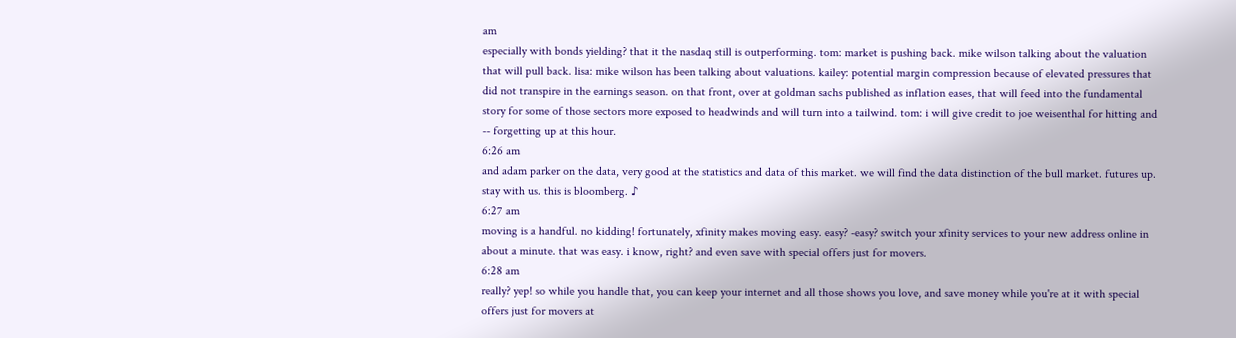am
especially with bonds yielding? that it the nasdaq still is outperforming. tom: market is pushing back. mike wilson talking about the valuation that will pull back. lisa: mike wilson has been talking about valuations. kailey: potential margin compression because of elevated pressures that did not transpire in the earnings season. on that front, over at goldman sachs published as inflation eases, that will feed into the fundamental story for some of those sectors more exposed to headwinds and will turn into a tailwind. tom: i will give credit to joe weisenthal for hitting and -- forgetting up at this hour.
6:26 am
and adam parker on the data, very good at the statistics and data of this market. we will find the data distinction of the bull market. futures up. stay with us. this is bloomberg. ♪
6:27 am
moving is a handful. no kidding! fortunately, xfinity makes moving easy. easy? -easy? switch your xfinity services to your new address online in about a minute. that was easy. i know, right? and even save with special offers just for movers.
6:28 am
really? yep! so while you handle that, you can keep your internet and all those shows you love, and save money while you're at it with special offers just for movers at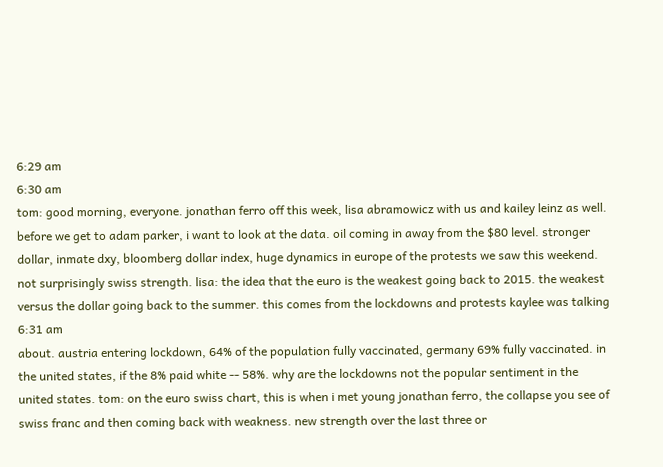6:29 am
6:30 am
tom: good morning, everyone. jonathan ferro off this week, lisa abramowicz with us and kailey leinz as well. before we get to adam parker, i want to look at the data. oil coming in away from the $80 level. stronger dollar, inmate dxy, bloomberg dollar index, huge dynamics in europe of the protests we saw this weekend. not surprisingly swiss strength. lisa: the idea that the euro is the weakest going back to 2015. the weakest versus the dollar going back to the summer. this comes from the lockdowns and protests kaylee was talking
6:31 am
about. austria entering lockdown, 64% of the population fully vaccinated, germany 69% fully vaccinated. in the united states, if the 8% paid white -- 58%. why are the lockdowns not the popular sentiment in the united states. tom: on the euro swiss chart, this is when i met young jonathan ferro, the collapse you see of swiss franc and then coming back with weakness. new strength over the last three or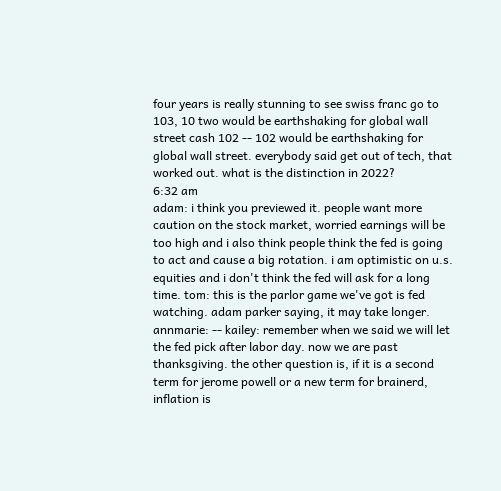four years is really stunning to see swiss franc go to 103, 10 two would be earthshaking for global wall street cash 102 -- 102 would be earthshaking for global wall street. everybody said get out of tech, that worked out. what is the distinction in 2022?
6:32 am
adam: i think you previewed it. people want more caution on the stock market, worried earnings will be too high and i also think people think the fed is going to act and cause a big rotation. i am optimistic on u.s. equities and i don't think the fed will ask for a long time. tom: this is the parlor game we've got is fed watching. adam parker saying, it may take longer. annmarie: -- kailey: remember when we said we will let the fed pick after labor day. now we are past thanksgiving. the other question is, if it is a second term for jerome powell or a new term for brainerd, inflation is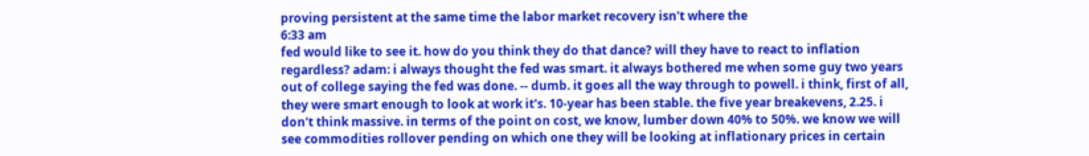proving persistent at the same time the labor market recovery isn't where the
6:33 am
fed would like to see it. how do you think they do that dance? will they have to react to inflation regardless? adam: i always thought the fed was smart. it always bothered me when some guy two years out of college saying the fed was done. -- dumb. it goes all the way through to powell. i think, first of all, they were smart enough to look at work it's. 10-year has been stable. the five year breakevens, 2.25. i don't think massive. in terms of the point on cost, we know, lumber down 40% to 50%. we know we will see commodities rollover pending on which one they will be looking at inflationary prices in certain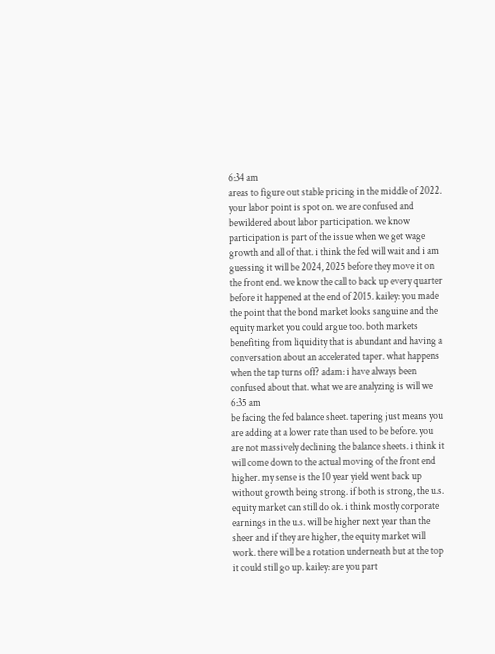6:34 am
areas to figure out stable pricing in the middle of 2022. your labor point is spot on. we are confused and bewildered about labor participation. we know participation is part of the issue when we get wage growth and all of that. i think the fed will wait and i am guessing it will be 2024, 2025 before they move it on the front end. we know the call to back up every quarter before it happened at the end of 2015. kailey: you made the point that the bond market looks sanguine and the equity market you could argue too. both markets benefiting from liquidity that is abundant and having a conversation about an accelerated taper. what happens when the tap turns off? adam: i have always been confused about that. what we are analyzing is will we
6:35 am
be facing the fed balance sheet. tapering just means you are adding at a lower rate than used to be before. you are not massively declining the balance sheets. i think it will come down to the actual moving of the front end higher. my sense is the 10 year yield went back up without growth being strong. if both is strong, the u.s. equity market can still do ok. i think mostly corporate earnings in the u.s. will be higher next year than the sheer and if they are higher, the equity market will work. there will be a rotation underneath but at the top it could still go up. kailey: are you part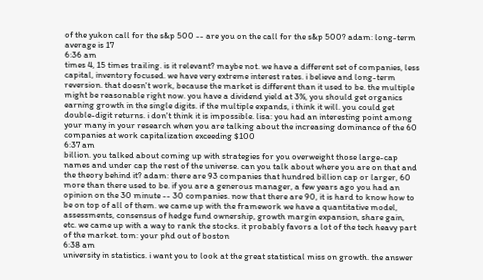of the yukon call for the s&p 500 -- are you on the call for the s&p 500? adam: long-term average is 17
6:36 am
times 4, 15 times trailing. is it relevant? maybe not. we have a different set of companies, less capital, inventory focused. we have very extreme interest rates. i believe and long-term reversion. that doesn't work, because the market is different than it used to be. the multiple might be reasonable right now. you have a dividend yield at 3%, you should get organics earning growth in the single digits. if the multiple expands, i think it will. you could get double-digit returns. i don't think it is impossible. lisa: you had an interesting point among your many in your research when you are talking about the increasing dominance of the 60 companies at work capitalization exceeding $100
6:37 am
billion. you talked about coming up with strategies for you overweight those large-cap names and under cap the rest of the universe. can you talk about where you are on that and the theory behind it? adam: there are 93 companies that hundred billion cap or larger, 60 more than there used to be. if you are a generous manager, a few years ago you had an opinion on the 30 minute -- 30 companies. now that there are 90, it is hard to know how to be on top of all of them. we came up with the framework we have a quantitative model, assessments, consensus of hedge fund ownership, growth margin expansion, share gain, etc. we came up with a way to rank the stocks. it probably favors a lot of the tech heavy part of the market. tom: your phd out of boston
6:38 am
university in statistics. i want you to look at the great statistical miss on growth. the answer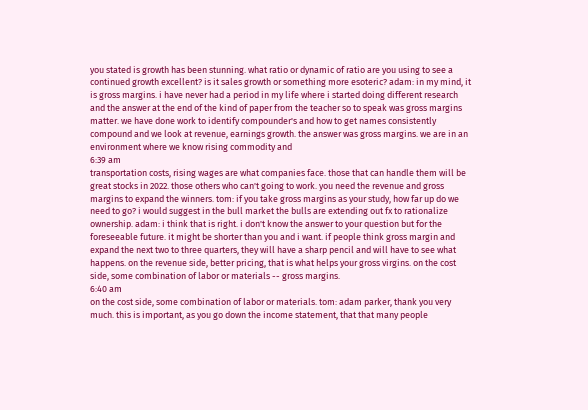you stated is growth has been stunning. what ratio or dynamic of ratio are you using to see a continued growth excellent? is it sales growth or something more esoteric? adam: in my mind, it is gross margins. i have never had a period in my life where i started doing different research and the answer at the end of the kind of paper from the teacher so to speak was gross margins matter. we have done work to identify compounder's and how to get names consistently compound and we look at revenue, earnings growth. the answer was gross margins. we are in an environment where we know rising commodity and
6:39 am
transportation costs, rising wages are what companies face. those that can handle them will be great stocks in 2022. those others who can't going to work. you need the revenue and gross margins to expand the winners. tom: if you take gross margins as your study, how far up do we need to go? i would suggest in the bull market the bulls are extending out fx to rationalize ownership. adam: i think that is right. i don't know the answer to your question but for the foreseeable future. it might be shorter than you and i want. if people think gross margin and expand the next two to three quarters, they will have a sharp pencil and will have to see what happens. on the revenue side, better pricing, that is what helps your gross virgins. on the cost side, some combination of labor or materials -- gross margins.
6:40 am
on the cost side, some combination of labor or materials. tom: adam parker, thank you very much. this is important, as you go down the income statement, that that many people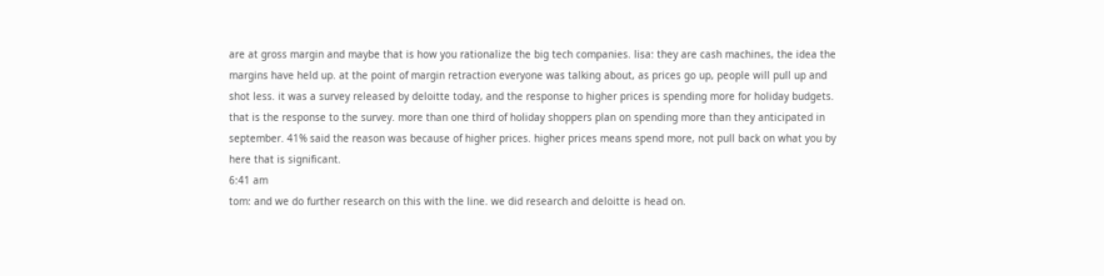are at gross margin and maybe that is how you rationalize the big tech companies. lisa: they are cash machines, the idea the margins have held up. at the point of margin retraction everyone was talking about, as prices go up, people will pull up and shot less. it was a survey released by deloitte today, and the response to higher prices is spending more for holiday budgets. that is the response to the survey. more than one third of holiday shoppers plan on spending more than they anticipated in september. 41% said the reason was because of higher prices. higher prices means spend more, not pull back on what you by here that is significant.
6:41 am
tom: and we do further research on this with the line. we did research and deloitte is head on.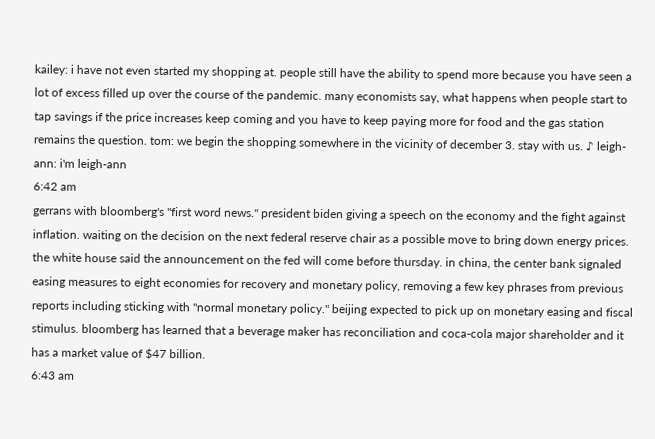kailey: i have not even started my shopping at. people still have the ability to spend more because you have seen a lot of excess filled up over the course of the pandemic. many economists say, what happens when people start to tap savings if the price increases keep coming and you have to keep paying more for food and the gas station remains the question. tom: we begin the shopping somewhere in the vicinity of december 3. stay with us. ♪ leigh-ann: i'm leigh-ann
6:42 am
gerrans with bloomberg's "first word news." president biden giving a speech on the economy and the fight against inflation. waiting on the decision on the next federal reserve chair as a possible move to bring down energy prices. the white house said the announcement on the fed will come before thursday. in china, the center bank signaled easing measures to eight economies for recovery and monetary policy, removing a few key phrases from previous reports including sticking with "normal monetary policy." beijing expected to pick up on monetary easing and fiscal stimulus. bloomberg has learned that a beverage maker has reconciliation and coca-cola major shareholder and it has a market value of $47 billion.
6:43 am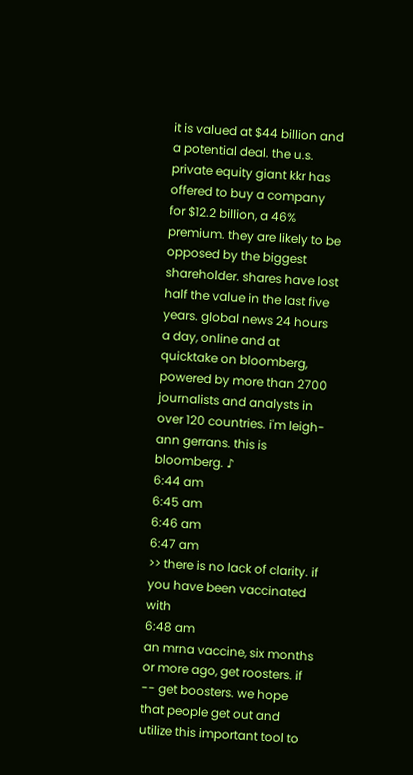it is valued at $44 billion and a potential deal. the u.s. private equity giant kkr has offered to buy a company for $12.2 billion, a 46% premium. they are likely to be opposed by the biggest shareholder. shares have lost half the value in the last five years. global news 24 hours a day, online and at quicktake on bloomberg, powered by more than 2700 journalists and analysts in over 120 countries. i'm leigh-ann gerrans. this is bloomberg. ♪
6:44 am
6:45 am
6:46 am
6:47 am
>> there is no lack of clarity. if you have been vaccinated with
6:48 am
an mrna vaccine, six months or more ago, get roosters. if -- get boosters. we hope that people get out and utilize this important tool to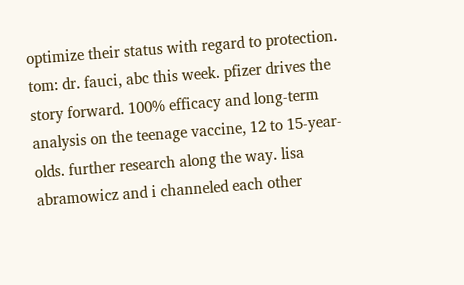optimize their status with regard to protection. tom: dr. fauci, abc this week. pfizer drives the story forward. 100% efficacy and long-term analysis on the teenage vaccine, 12 to 15-year-olds. further research along the way. lisa abramowicz and i channeled each other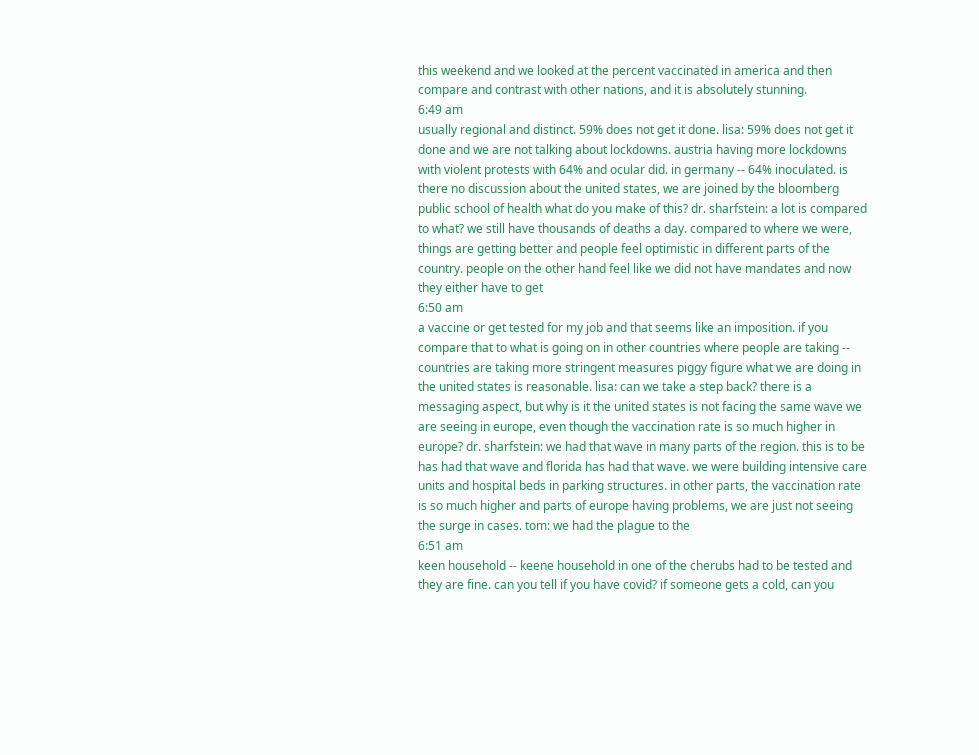this weekend and we looked at the percent vaccinated in america and then compare and contrast with other nations, and it is absolutely stunning.
6:49 am
usually regional and distinct. 59% does not get it done. lisa: 59% does not get it done and we are not talking about lockdowns. austria having more lockdowns with violent protests with 64% and ocular did. in germany -- 64% inoculated. is there no discussion about the united states, we are joined by the bloomberg public school of health what do you make of this? dr. sharfstein: a lot is compared to what? we still have thousands of deaths a day. compared to where we were, things are getting better and people feel optimistic in different parts of the country. people on the other hand feel like we did not have mandates and now they either have to get
6:50 am
a vaccine or get tested for my job and that seems like an imposition. if you compare that to what is going on in other countries where people are taking -- countries are taking more stringent measures piggy figure what we are doing in the united states is reasonable. lisa: can we take a step back? there is a messaging aspect, but why is it the united states is not facing the same wave we are seeing in europe, even though the vaccination rate is so much higher in europe? dr. sharfstein: we had that wave in many parts of the region. this is to be has had that wave and florida has had that wave. we were building intensive care units and hospital beds in parking structures. in other parts, the vaccination rate is so much higher and parts of europe having problems, we are just not seeing the surge in cases. tom: we had the plague to the
6:51 am
keen household -- keene household in one of the cherubs had to be tested and they are fine. can you tell if you have covid? if someone gets a cold, can you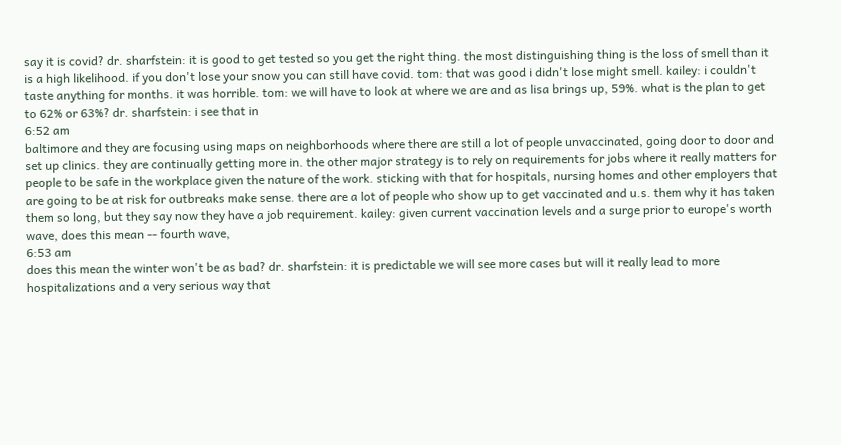say it is covid? dr. sharfstein: it is good to get tested so you get the right thing. the most distinguishing thing is the loss of smell than it is a high likelihood. if you don't lose your snow you can still have covid. tom: that was good i didn't lose might smell. kailey: i couldn't taste anything for months. it was horrible. tom: we will have to look at where we are and as lisa brings up, 59%. what is the plan to get to 62% or 63%? dr. sharfstein: i see that in
6:52 am
baltimore and they are focusing using maps on neighborhoods where there are still a lot of people unvaccinated, going door to door and set up clinics. they are continually getting more in. the other major strategy is to rely on requirements for jobs where it really matters for people to be safe in the workplace given the nature of the work. sticking with that for hospitals, nursing homes and other employers that are going to be at risk for outbreaks make sense. there are a lot of people who show up to get vaccinated and u.s. them why it has taken them so long, but they say now they have a job requirement. kailey: given current vaccination levels and a surge prior to europe's worth wave, does this mean -- fourth wave,
6:53 am
does this mean the winter won't be as bad? dr. sharfstein: it is predictable we will see more cases but will it really lead to more hospitalizations and a very serious way that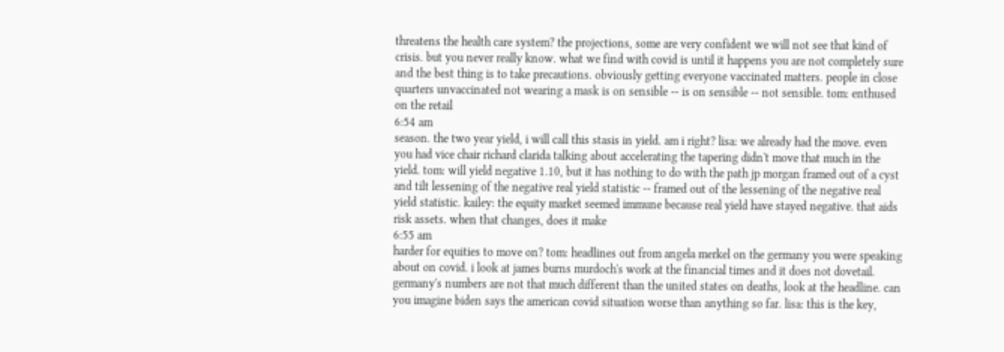threatens the health care system? the projections, some are very confident we will not see that kind of crisis. but you never really know. what we find with covid is until it happens you are not completely sure and the best thing is to take precautions. obviously getting everyone vaccinated matters. people in close quarters unvaccinated not wearing a mask is on sensible -- is on sensible -- not sensible. tom: enthused on the retail
6:54 am
season. the two year yield, i will call this stasis in yield. am i right? lisa: we already had the move. even you had vice chair richard clarida talking about accelerating the tapering didn't move that much in the yield. tom: will yield negative 1.10, but it has nothing to do with the path jp morgan framed out of a cyst and tilt lessening of the negative real yield statistic -- framed out of the lessening of the negative real yield statistic. kailey: the equity market seemed immune because real yield have stayed negative. that aids risk assets. when that changes, does it make
6:55 am
harder for equities to move on? tom: headlines out from angela merkel on the germany you were speaking about on covid. i look at james burns murdoch's work at the financial times and it does not dovetail. germany's numbers are not that much different than the united states on deaths, look at the headline. can you imagine biden says the american covid situation worse than anything so far. lisa: this is the key,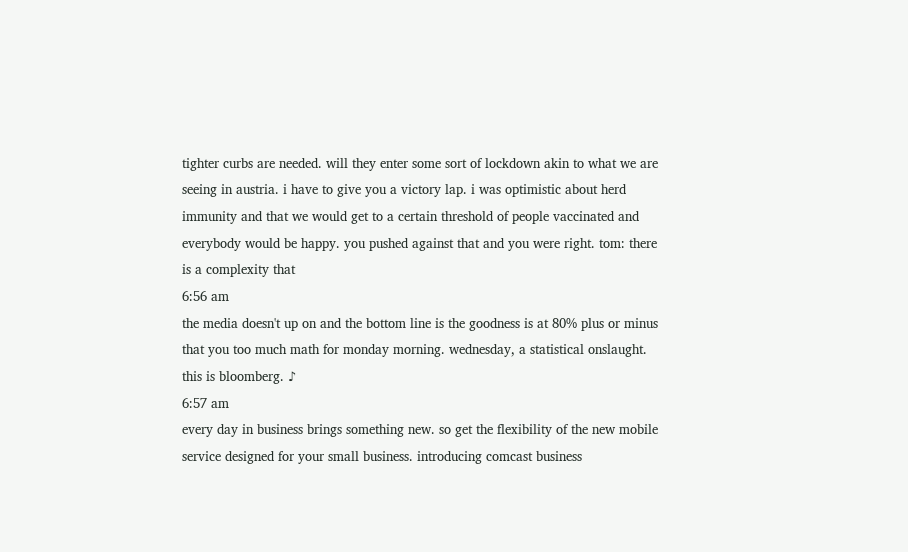tighter curbs are needed. will they enter some sort of lockdown akin to what we are seeing in austria. i have to give you a victory lap. i was optimistic about herd immunity and that we would get to a certain threshold of people vaccinated and everybody would be happy. you pushed against that and you were right. tom: there is a complexity that
6:56 am
the media doesn't up on and the bottom line is the goodness is at 80% plus or minus that you too much math for monday morning. wednesday, a statistical onslaught. this is bloomberg. ♪
6:57 am
every day in business brings something new. so get the flexibility of the new mobile service designed for your small business. introducing comcast business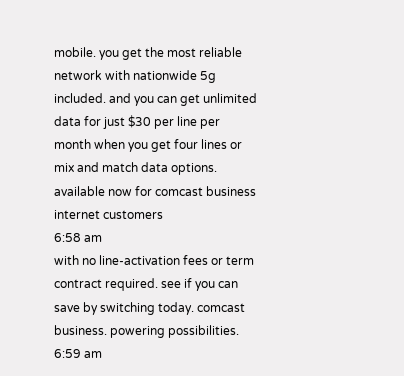mobile. you get the most reliable network with nationwide 5g included. and you can get unlimited data for just $30 per line per month when you get four lines or mix and match data options. available now for comcast business internet customers
6:58 am
with no line-activation fees or term contract required. see if you can save by switching today. comcast business. powering possibilities.
6:59 am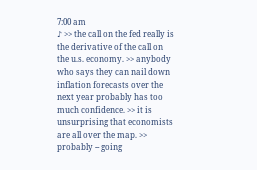7:00 am
♪ >> the call on the fed really is the derivative of the call on the u.s. economy. >> anybody who says they can nail down inflation forecasts over the next year probably has too much confidence. >> it is unsurprising that economists are all over the map. >> probably -- going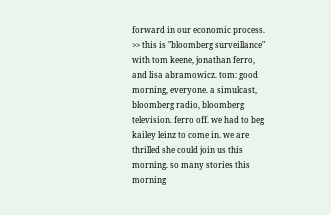forward in our economic process. >> this is "bloomberg surveillance" with tom keene, jonathan ferro, and lisa abramowicz. tom: good morning, everyone. a simulcast, bloomberg radio, bloomberg television. ferro off. we had to beg kailey leinz to come in. we are thrilled she could join us this morning. so many stories this morning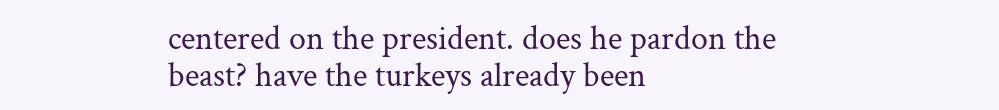centered on the president. does he pardon the beast? have the turkeys already been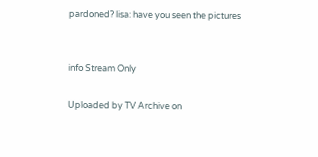pardoned? lisa: have you seen the pictures


info Stream Only

Uploaded by TV Archive on